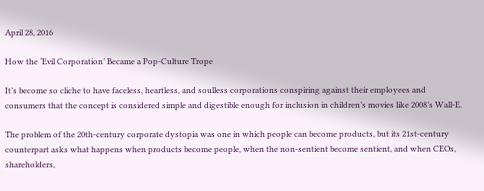April 28, 2016

How the ‘Evil Corporation’ Became a Pop-Culture Trope

It’s become so cliche to have faceless, heartless, and soulless corporations conspiring against their employees and consumers that the concept is considered simple and digestible enough for inclusion in children’s movies like 2008’s Wall-E.

The problem of the 20th-century corporate dystopia was one in which people can become products, but its 21st-century counterpart asks what happens when products become people, when the non-sentient become sentient, and when CEOs, shareholders,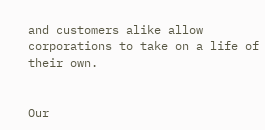and customers alike allow corporations to take on a life of their own.


Our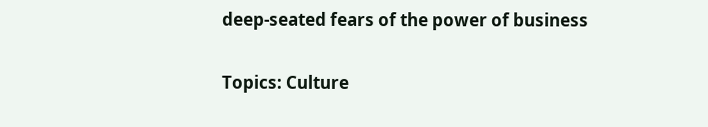deep-seated fears of the power of business

Topics: Culture